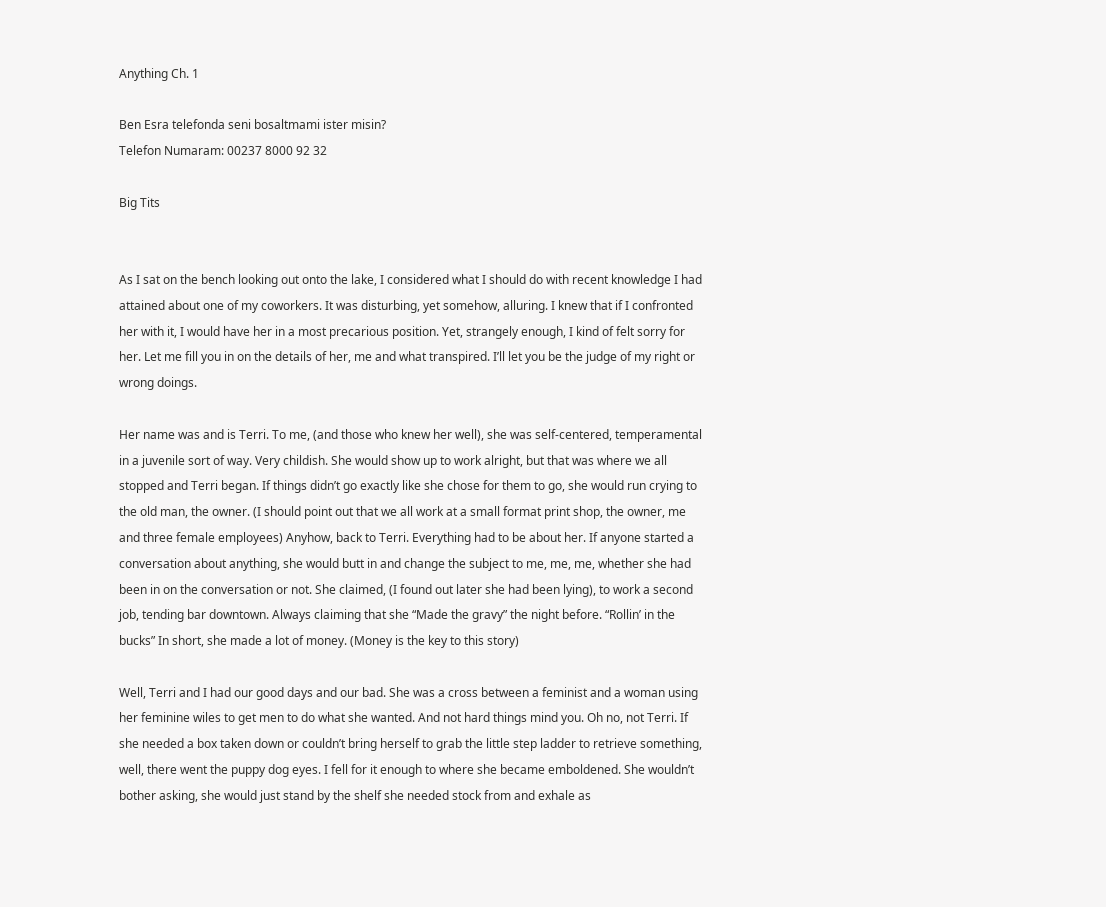Anything Ch. 1

Ben Esra telefonda seni bosaltmami ister misin?
Telefon Numaram: 00237 8000 92 32

Big Tits


As I sat on the bench looking out onto the lake, I considered what I should do with recent knowledge I had attained about one of my coworkers. It was disturbing, yet somehow, alluring. I knew that if I confronted her with it, I would have her in a most precarious position. Yet, strangely enough, I kind of felt sorry for her. Let me fill you in on the details of her, me and what transpired. I’ll let you be the judge of my right or wrong doings.

Her name was and is Terri. To me, (and those who knew her well), she was self-centered, temperamental in a juvenile sort of way. Very childish. She would show up to work alright, but that was where we all stopped and Terri began. If things didn’t go exactly like she chose for them to go, she would run crying to the old man, the owner. (I should point out that we all work at a small format print shop, the owner, me and three female employees) Anyhow, back to Terri. Everything had to be about her. If anyone started a conversation about anything, she would butt in and change the subject to me, me, me, whether she had been in on the conversation or not. She claimed, (I found out later she had been lying), to work a second job, tending bar downtown. Always claiming that she “Made the gravy” the night before. “Rollin’ in the bucks” In short, she made a lot of money. (Money is the key to this story)

Well, Terri and I had our good days and our bad. She was a cross between a feminist and a woman using her feminine wiles to get men to do what she wanted. And not hard things mind you. Oh no, not Terri. If she needed a box taken down or couldn’t bring herself to grab the little step ladder to retrieve something, well, there went the puppy dog eyes. I fell for it enough to where she became emboldened. She wouldn’t bother asking, she would just stand by the shelf she needed stock from and exhale as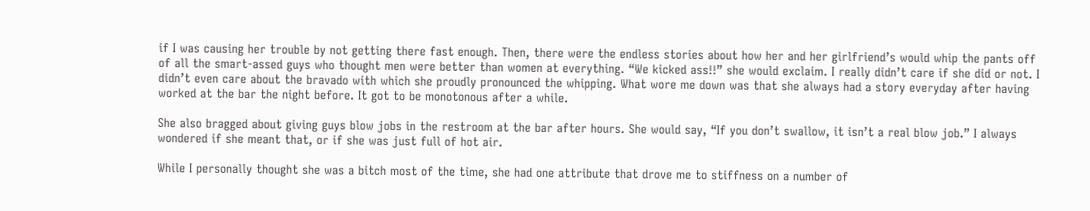if I was causing her trouble by not getting there fast enough. Then, there were the endless stories about how her and her girlfriend’s would whip the pants off of all the smart-assed guys who thought men were better than women at everything. “We kicked ass!!” she would exclaim. I really didn’t care if she did or not. I didn’t even care about the bravado with which she proudly pronounced the whipping. What wore me down was that she always had a story everyday after having worked at the bar the night before. It got to be monotonous after a while.

She also bragged about giving guys blow jobs in the restroom at the bar after hours. She would say, “If you don’t swallow, it isn’t a real blow job.” I always wondered if she meant that, or if she was just full of hot air.

While I personally thought she was a bitch most of the time, she had one attribute that drove me to stiffness on a number of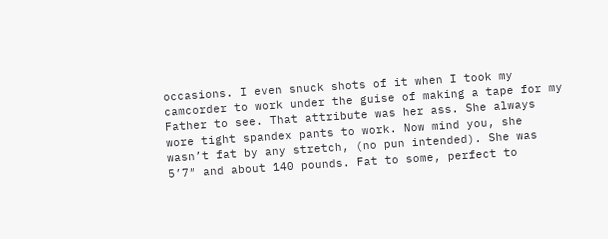occasions. I even snuck shots of it when I took my camcorder to work under the guise of making a tape for my Father to see. That attribute was her ass. She always wore tight spandex pants to work. Now mind you, she wasn’t fat by any stretch, (no pun intended). She was 5’7″ and about 140 pounds. Fat to some, perfect to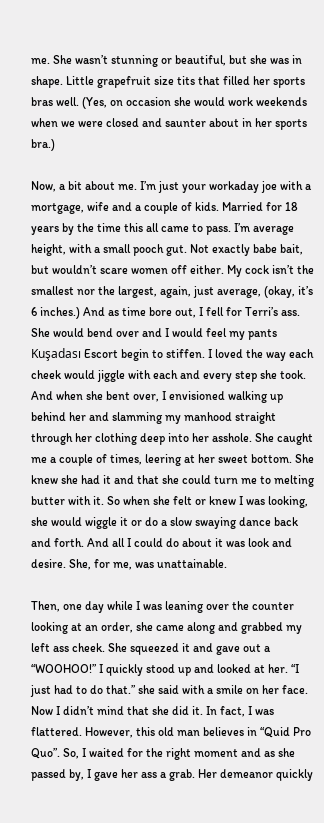me. She wasn’t stunning or beautiful, but she was in shape. Little grapefruit size tits that filled her sports bras well. (Yes, on occasion she would work weekends when we were closed and saunter about in her sports bra.)

Now, a bit about me. I’m just your workaday joe with a mortgage, wife and a couple of kids. Married for 18 years by the time this all came to pass. I’m average height, with a small pooch gut. Not exactly babe bait, but wouldn’t scare women off either. My cock isn’t the smallest nor the largest, again, just average, (okay, it’s 6 inches.) And as time bore out, I fell for Terri’s ass. She would bend over and I would feel my pants Kuşadası Escort begin to stiffen. I loved the way each cheek would jiggle with each and every step she took. And when she bent over, I envisioned walking up behind her and slamming my manhood straight through her clothing deep into her asshole. She caught me a couple of times, leering at her sweet bottom. She knew she had it and that she could turn me to melting butter with it. So when she felt or knew I was looking, she would wiggle it or do a slow swaying dance back and forth. And all I could do about it was look and desire. She, for me, was unattainable.

Then, one day while I was leaning over the counter looking at an order, she came along and grabbed my left ass cheek. She squeezed it and gave out a “WOOHOO!” I quickly stood up and looked at her. “I just had to do that.” she said with a smile on her face. Now I didn’t mind that she did it. In fact, I was flattered. However, this old man believes in “Quid Pro Quo”. So, I waited for the right moment and as she passed by, I gave her ass a grab. Her demeanor quickly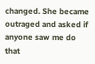changed. She became outraged and asked if anyone saw me do that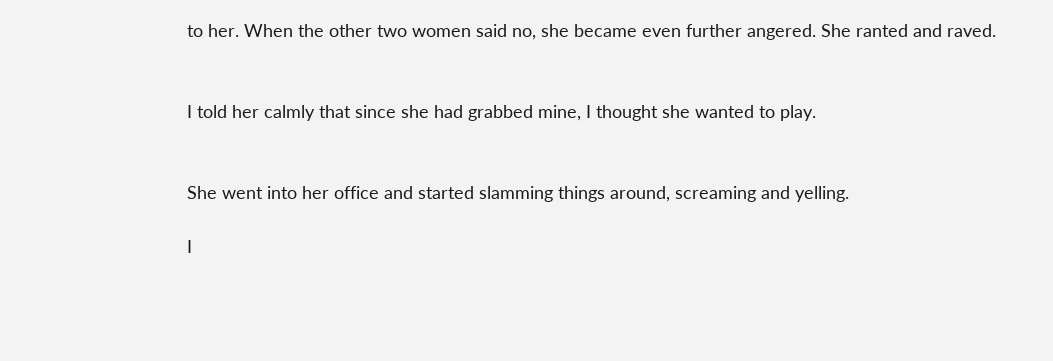to her. When the other two women said no, she became even further angered. She ranted and raved.


I told her calmly that since she had grabbed mine, I thought she wanted to play.


She went into her office and started slamming things around, screaming and yelling.

I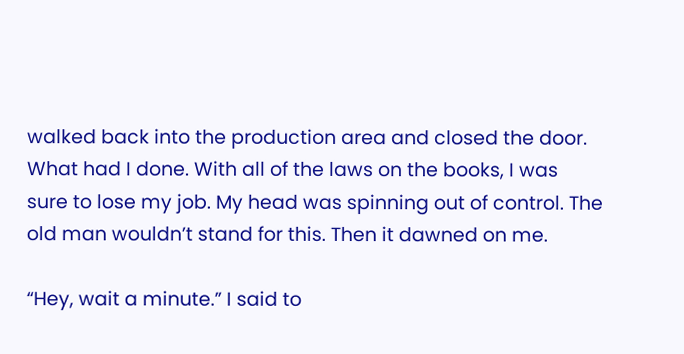walked back into the production area and closed the door. What had I done. With all of the laws on the books, I was sure to lose my job. My head was spinning out of control. The old man wouldn’t stand for this. Then it dawned on me.

“Hey, wait a minute.” I said to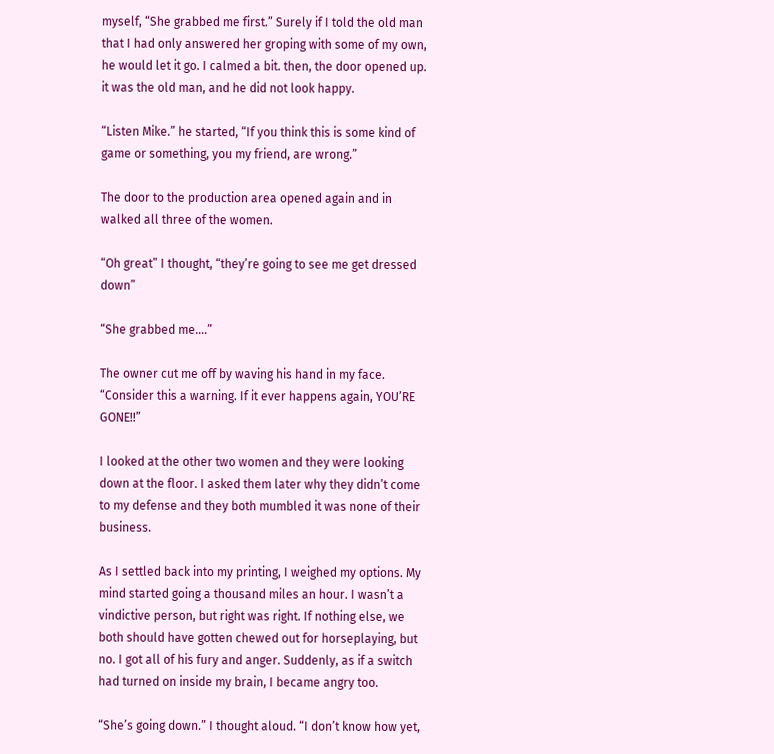myself, “She grabbed me first.” Surely if I told the old man that I had only answered her groping with some of my own, he would let it go. I calmed a bit. then, the door opened up. it was the old man, and he did not look happy.

“Listen Mike.” he started, “If you think this is some kind of game or something, you my friend, are wrong.”

The door to the production area opened again and in walked all three of the women.

“Oh great” I thought, “they’re going to see me get dressed down”

“She grabbed me….”

The owner cut me off by waving his hand in my face. “Consider this a warning. If it ever happens again, YOU’RE GONE!!”

I looked at the other two women and they were looking down at the floor. I asked them later why they didn’t come to my defense and they both mumbled it was none of their business.

As I settled back into my printing, I weighed my options. My mind started going a thousand miles an hour. I wasn’t a vindictive person, but right was right. If nothing else, we both should have gotten chewed out for horseplaying, but no. I got all of his fury and anger. Suddenly, as if a switch had turned on inside my brain, I became angry too.

“She’s going down.” I thought aloud. “I don’t know how yet,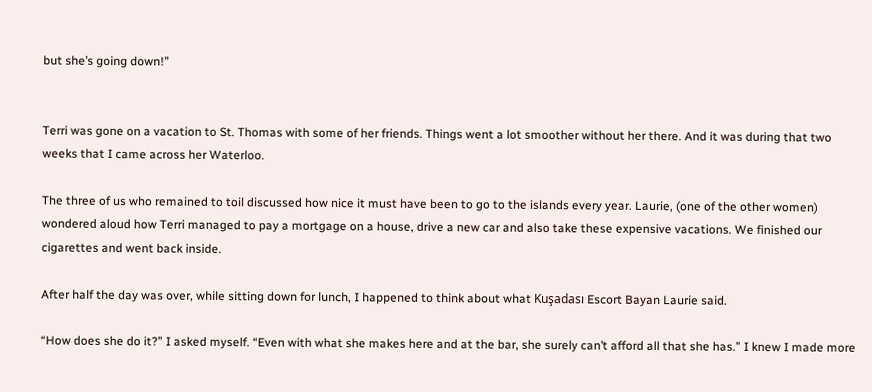but she’s going down!”


Terri was gone on a vacation to St. Thomas with some of her friends. Things went a lot smoother without her there. And it was during that two weeks that I came across her Waterloo.

The three of us who remained to toil discussed how nice it must have been to go to the islands every year. Laurie, (one of the other women) wondered aloud how Terri managed to pay a mortgage on a house, drive a new car and also take these expensive vacations. We finished our cigarettes and went back inside.

After half the day was over, while sitting down for lunch, I happened to think about what Kuşadası Escort Bayan Laurie said.

“How does she do it?” I asked myself. “Even with what she makes here and at the bar, she surely can’t afford all that she has.” I knew I made more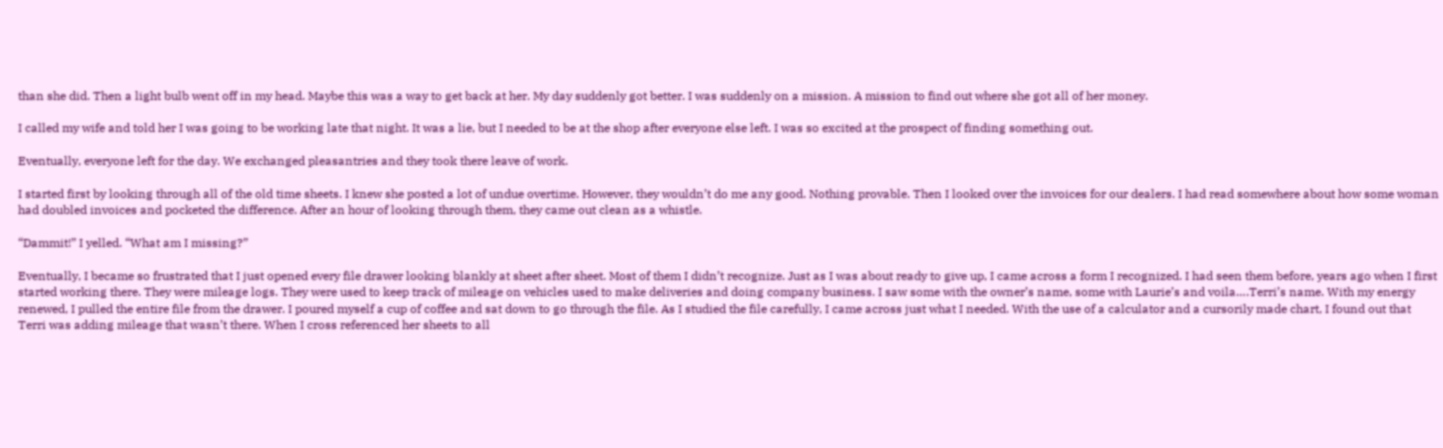than she did. Then a light bulb went off in my head. Maybe this was a way to get back at her. My day suddenly got better. I was suddenly on a mission. A mission to find out where she got all of her money.

I called my wife and told her I was going to be working late that night. It was a lie, but I needed to be at the shop after everyone else left. I was so excited at the prospect of finding something out.

Eventually, everyone left for the day. We exchanged pleasantries and they took there leave of work.

I started first by looking through all of the old time sheets. I knew she posted a lot of undue overtime. However, they wouldn’t do me any good. Nothing provable. Then I looked over the invoices for our dealers. I had read somewhere about how some woman had doubled invoices and pocketed the difference. After an hour of looking through them, they came out clean as a whistle.

“Dammit!” I yelled. “What am I missing?”

Eventually, I became so frustrated that I just opened every file drawer looking blankly at sheet after sheet. Most of them I didn’t recognize. Just as I was about ready to give up, I came across a form I recognized. I had seen them before, years ago when I first started working there. They were mileage logs. They were used to keep track of mileage on vehicles used to make deliveries and doing company business. I saw some with the owner’s name, some with Laurie’s and voila….Terri’s name. With my energy renewed, I pulled the entire file from the drawer. I poured myself a cup of coffee and sat down to go through the file. As I studied the file carefully, I came across just what I needed. With the use of a calculator and a cursorily made chart, I found out that Terri was adding mileage that wasn’t there. When I cross referenced her sheets to all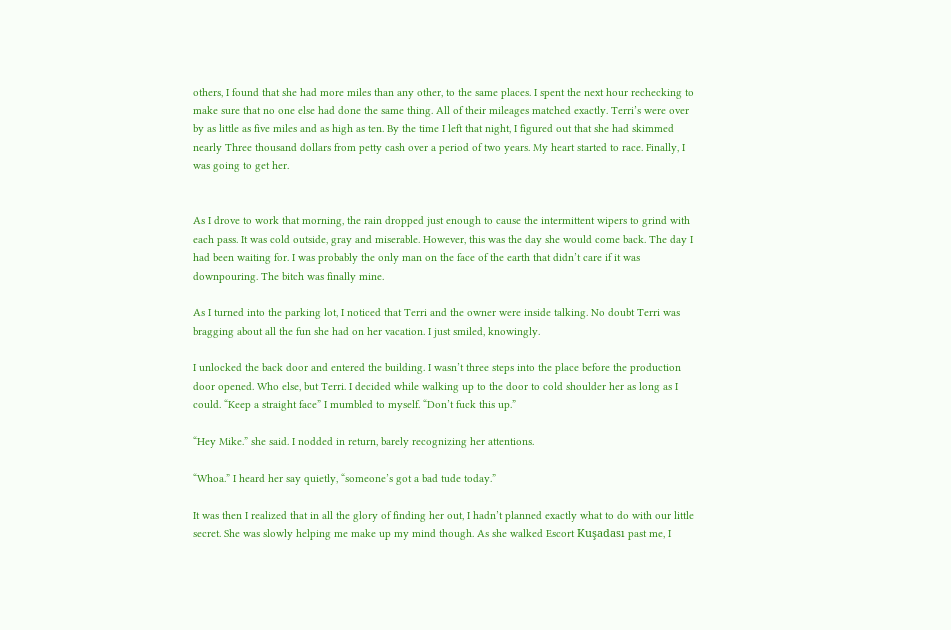others, I found that she had more miles than any other, to the same places. I spent the next hour rechecking to make sure that no one else had done the same thing. All of their mileages matched exactly. Terri’s were over by as little as five miles and as high as ten. By the time I left that night, I figured out that she had skimmed nearly Three thousand dollars from petty cash over a period of two years. My heart started to race. Finally, I was going to get her.


As I drove to work that morning, the rain dropped just enough to cause the intermittent wipers to grind with each pass. It was cold outside, gray and miserable. However, this was the day she would come back. The day I had been waiting for. I was probably the only man on the face of the earth that didn’t care if it was downpouring. The bitch was finally mine.

As I turned into the parking lot, I noticed that Terri and the owner were inside talking. No doubt Terri was bragging about all the fun she had on her vacation. I just smiled, knowingly.

I unlocked the back door and entered the building. I wasn’t three steps into the place before the production door opened. Who else, but Terri. I decided while walking up to the door to cold shoulder her as long as I could. “Keep a straight face” I mumbled to myself. “Don’t fuck this up.”

“Hey Mike.” she said. I nodded in return, barely recognizing her attentions.

“Whoa.” I heard her say quietly, “someone’s got a bad tude today.”

It was then I realized that in all the glory of finding her out, I hadn’t planned exactly what to do with our little secret. She was slowly helping me make up my mind though. As she walked Escort Kuşadası past me, I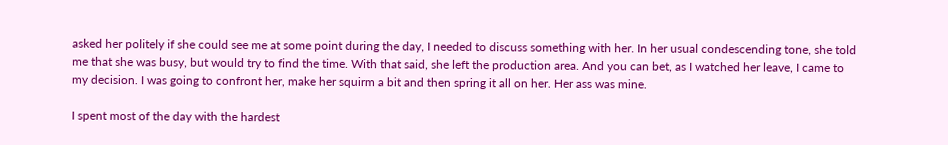asked her politely if she could see me at some point during the day, I needed to discuss something with her. In her usual condescending tone, she told me that she was busy, but would try to find the time. With that said, she left the production area. And you can bet, as I watched her leave, I came to my decision. I was going to confront her, make her squirm a bit and then spring it all on her. Her ass was mine.

I spent most of the day with the hardest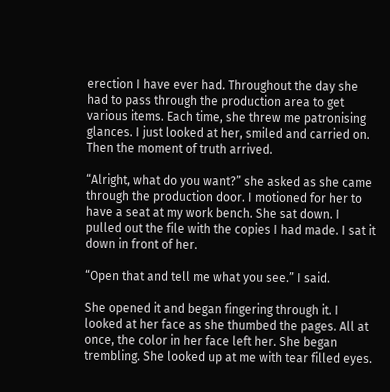erection I have ever had. Throughout the day she had to pass through the production area to get various items. Each time, she threw me patronising glances. I just looked at her, smiled and carried on. Then the moment of truth arrived.

“Alright, what do you want?” she asked as she came through the production door. I motioned for her to have a seat at my work bench. She sat down. I pulled out the file with the copies I had made. I sat it down in front of her.

“Open that and tell me what you see.” I said.

She opened it and began fingering through it. I looked at her face as she thumbed the pages. All at once, the color in her face left her. She began trembling. She looked up at me with tear filled eyes.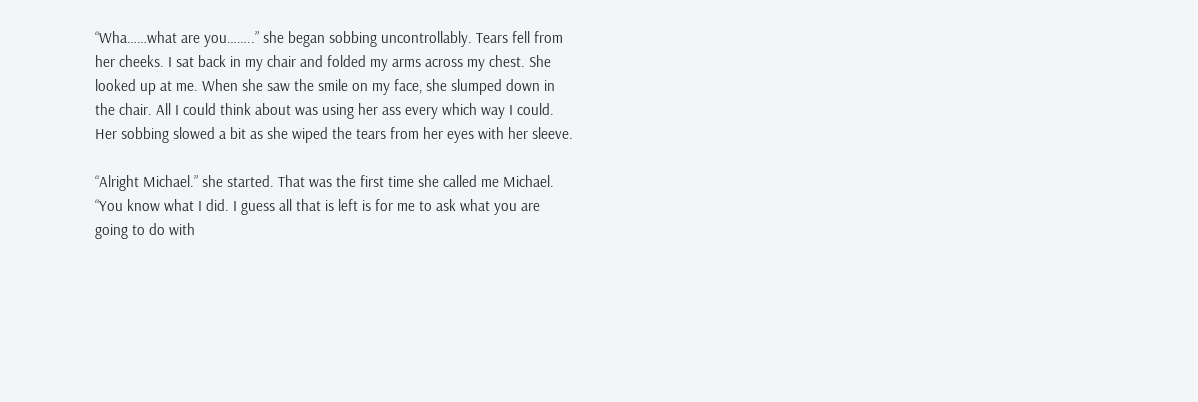“Wha……what are you……..” she began sobbing uncontrollably. Tears fell from her cheeks. I sat back in my chair and folded my arms across my chest. She looked up at me. When she saw the smile on my face, she slumped down in the chair. All I could think about was using her ass every which way I could. Her sobbing slowed a bit as she wiped the tears from her eyes with her sleeve.

“Alright Michael.” she started. That was the first time she called me Michael. “You know what I did. I guess all that is left is for me to ask what you are going to do with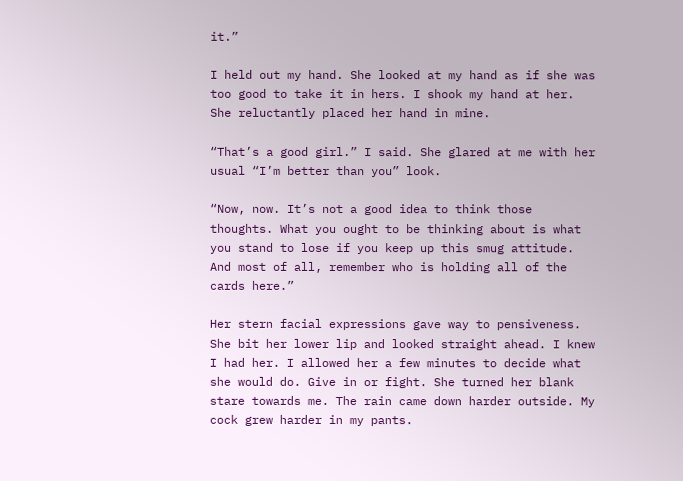it.”

I held out my hand. She looked at my hand as if she was too good to take it in hers. I shook my hand at her. She reluctantly placed her hand in mine.

“That’s a good girl.” I said. She glared at me with her usual “I’m better than you” look.

“Now, now. It’s not a good idea to think those thoughts. What you ought to be thinking about is what you stand to lose if you keep up this smug attitude. And most of all, remember who is holding all of the cards here.”

Her stern facial expressions gave way to pensiveness. She bit her lower lip and looked straight ahead. I knew I had her. I allowed her a few minutes to decide what she would do. Give in or fight. She turned her blank stare towards me. The rain came down harder outside. My cock grew harder in my pants.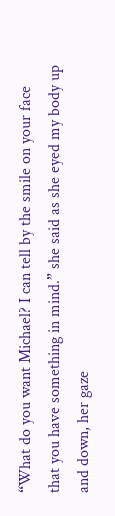“What do you want Michael? I can tell by the smile on your face that you have something in mind.” she said as she eyed my body up and down, her gaze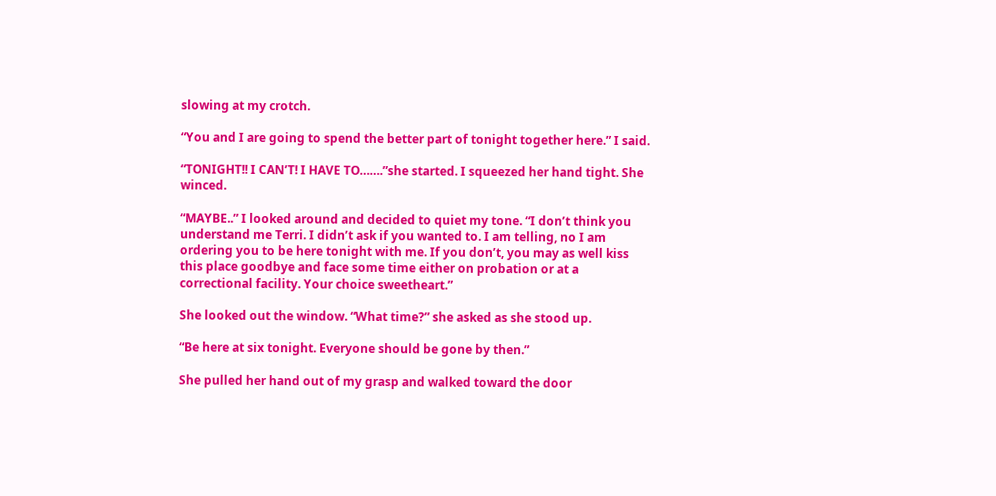slowing at my crotch.

“You and I are going to spend the better part of tonight together here.” I said.

“TONIGHT!! I CAN’T! I HAVE TO…….”she started. I squeezed her hand tight. She winced.

“MAYBE..” I looked around and decided to quiet my tone. “I don’t think you understand me Terri. I didn’t ask if you wanted to. I am telling, no I am ordering you to be here tonight with me. If you don’t, you may as well kiss this place goodbye and face some time either on probation or at a correctional facility. Your choice sweetheart.”

She looked out the window. “What time?” she asked as she stood up.

“Be here at six tonight. Everyone should be gone by then.”

She pulled her hand out of my grasp and walked toward the door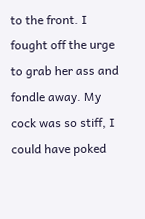to the front. I fought off the urge to grab her ass and fondle away. My cock was so stiff, I could have poked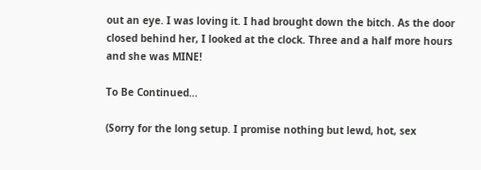out an eye. I was loving it. I had brought down the bitch. As the door closed behind her, I looked at the clock. Three and a half more hours and she was MINE!

To Be Continued…

(Sorry for the long setup. I promise nothing but lewd, hot, sex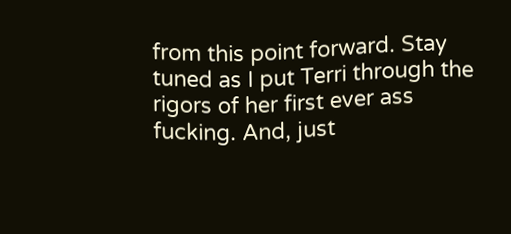from this point forward. Stay tuned as I put Terri through the rigors of her first ever ass fucking. And, just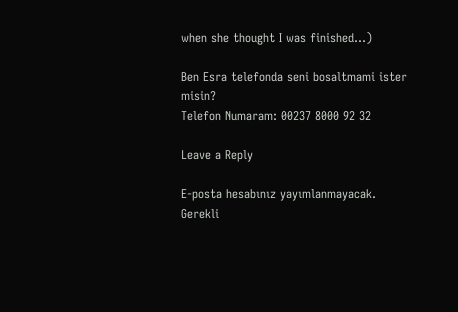when she thought I was finished…)

Ben Esra telefonda seni bosaltmami ister misin?
Telefon Numaram: 00237 8000 92 32

Leave a Reply

E-posta hesabınız yayımlanmayacak. Gerekli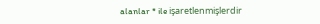alanlar * ile işaretlenmişlerdir